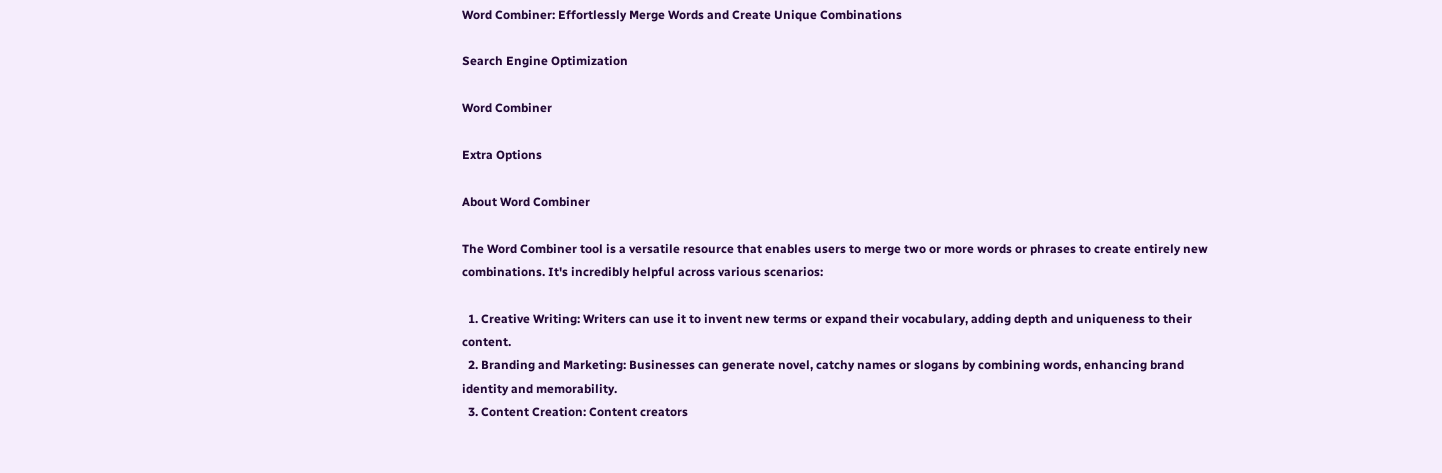Word Combiner: Effortlessly Merge Words and Create Unique Combinations

Search Engine Optimization

Word Combiner

Extra Options

About Word Combiner

The Word Combiner tool is a versatile resource that enables users to merge two or more words or phrases to create entirely new combinations. It's incredibly helpful across various scenarios:

  1. Creative Writing: Writers can use it to invent new terms or expand their vocabulary, adding depth and uniqueness to their content.
  2. Branding and Marketing: Businesses can generate novel, catchy names or slogans by combining words, enhancing brand identity and memorability.
  3. Content Creation: Content creators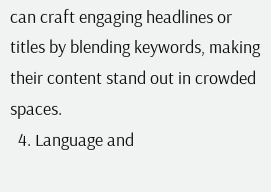can craft engaging headlines or titles by blending keywords, making their content stand out in crowded spaces.
  4. Language and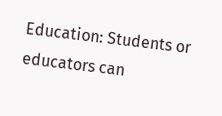Education: Students or educators can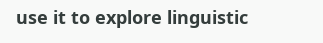use it to explore linguistic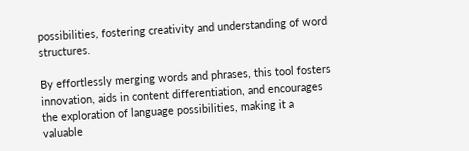possibilities, fostering creativity and understanding of word structures.

By effortlessly merging words and phrases, this tool fosters innovation, aids in content differentiation, and encourages the exploration of language possibilities, making it a valuable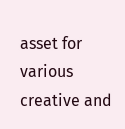asset for various creative and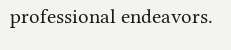professional endeavors.